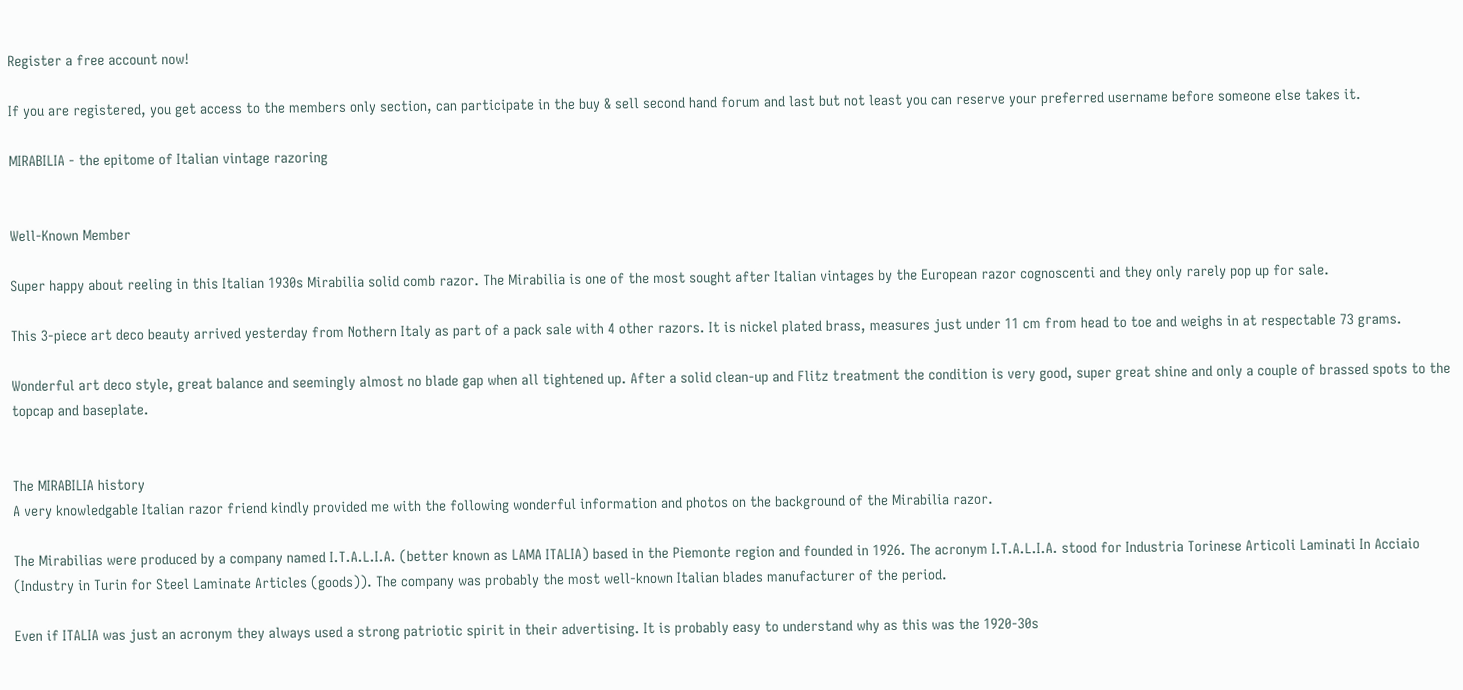Register a free account now!

If you are registered, you get access to the members only section, can participate in the buy & sell second hand forum and last but not least you can reserve your preferred username before someone else takes it.

MIRABILIA - the epitome of Italian vintage razoring


Well-Known Member

Super happy about reeling in this Italian 1930s Mirabilia solid comb razor. The Mirabilia is one of the most sought after Italian vintages by the European razor cognoscenti and they only rarely pop up for sale.

This 3-piece art deco beauty arrived yesterday from Nothern Italy as part of a pack sale with 4 other razors. It is nickel plated brass, measures just under 11 cm from head to toe and weighs in at respectable 73 grams.

Wonderful art deco style, great balance and seemingly almost no blade gap when all tightened up. After a solid clean-up and Flitz treatment the condition is very good, super great shine and only a couple of brassed spots to the topcap and baseplate.


The MIRABILIA history
A very knowledgable Italian razor friend kindly provided me with the following wonderful information and photos on the background of the Mirabilia razor.

The Mirabilias were produced by a company named I.T.A.L.I.A. (better known as LAMA ITALIA) based in the Piemonte region and founded in 1926. The acronym I.T.A.L.I.A. stood for Industria Torinese Articoli Laminati In Acciaio (Industry in Turin for Steel Laminate Articles (goods)). The company was probably the most well-known Italian blades manufacturer of the period.

Even if ITALIA was just an acronym they always used a strong patriotic spirit in their advertising. It is probably easy to understand why as this was the 1920-30s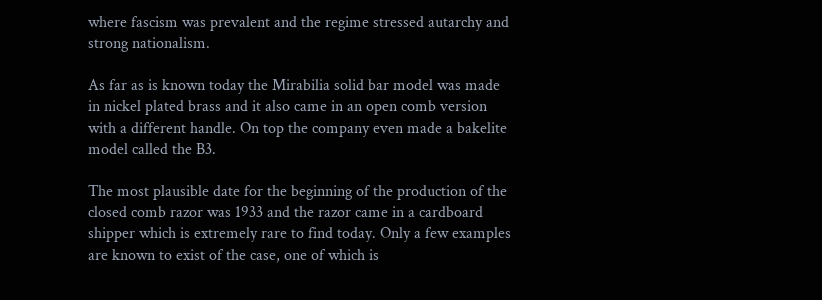where fascism was prevalent and the regime stressed autarchy and strong nationalism.

As far as is known today the Mirabilia solid bar model was made in nickel plated brass and it also came in an open comb version with a different handle. On top the company even made a bakelite model called the B3.

The most plausible date for the beginning of the production of the closed comb razor was 1933 and the razor came in a cardboard shipper which is extremely rare to find today. Only a few examples are known to exist of the case, one of which is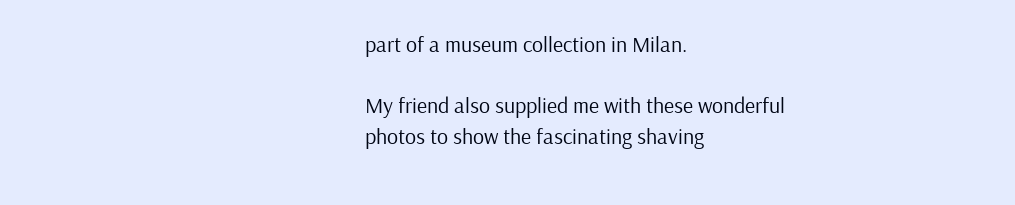part of a museum collection in Milan.

My friend also supplied me with these wonderful photos to show the fascinating shaving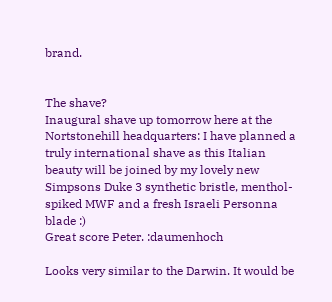brand.


The shave?
Inaugural shave up tomorrow here at the Nortstonehill headquarters: I have planned a truly international shave as this Italian beauty will be joined by my lovely new Simpsons Duke 3 synthetic bristle, menthol-spiked MWF and a fresh Israeli Personna blade :)
Great score Peter. :daumenhoch

Looks very similar to the Darwin. It would be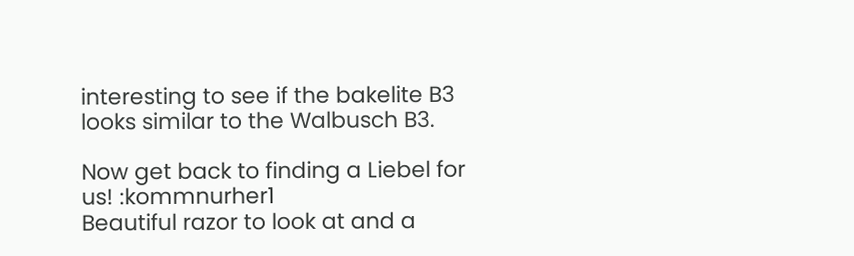interesting to see if the bakelite B3 looks similar to the Walbusch B3.

Now get back to finding a Liebel for us! :kommnurher1
Beautiful razor to look at and a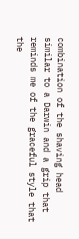combination of the shaving head similar to a Darwin and a grip that reminds me of the graceful style that the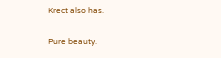Krect also has.

Pure beauty.